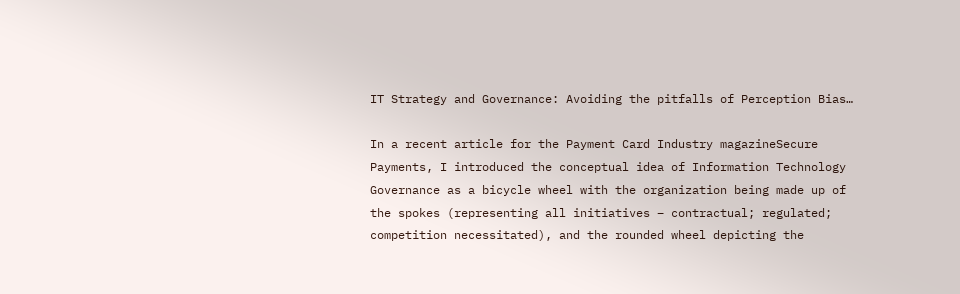IT Strategy and Governance: Avoiding the pitfalls of Perception Bias…

In a recent article for the Payment Card Industry magazineSecure Payments, I introduced the conceptual idea of Information Technology Governance as a bicycle wheel with the organization being made up of the spokes (representing all initiatives – contractual; regulated; competition necessitated), and the rounded wheel depicting the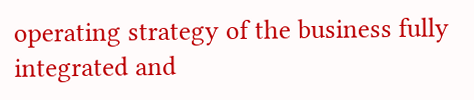operating strategy of the business fully integrated and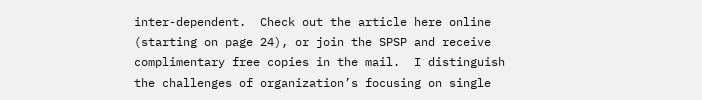inter-dependent.  Check out the article here online (starting on page 24), or join the SPSP and receive complimentary free copies in the mail.  I distinguish the challenges of organization’s focusing on single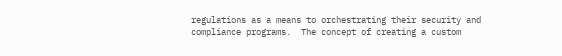regulations as a means to orchestrating their security and compliance programs.  The concept of creating a custom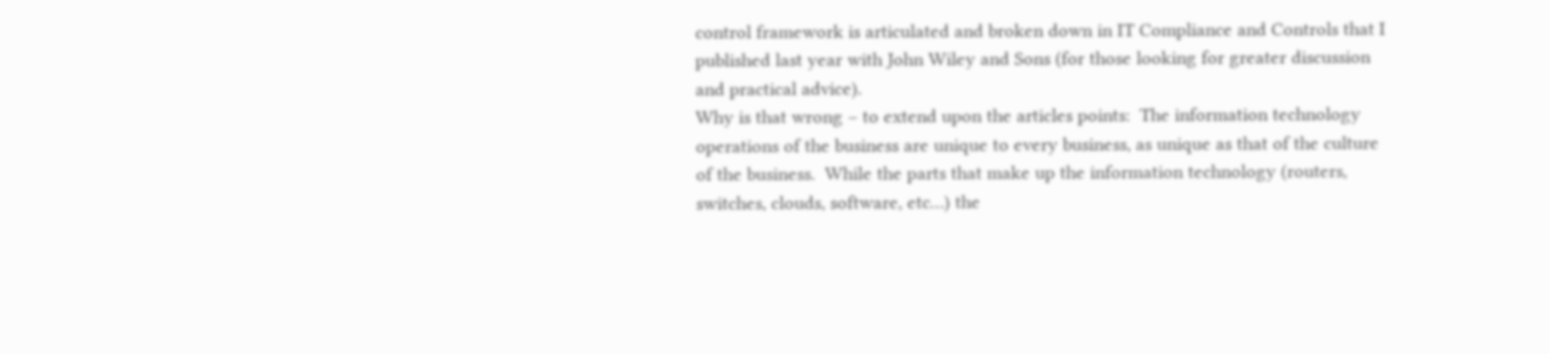control framework is articulated and broken down in IT Compliance and Controls that I published last year with John Wiley and Sons (for those looking for greater discussion and practical advice).
Why is that wrong – to extend upon the articles points:  The information technology operations of the business are unique to every business, as unique as that of the culture of the business.  While the parts that make up the information technology (routers, switches, clouds, software, etc…) the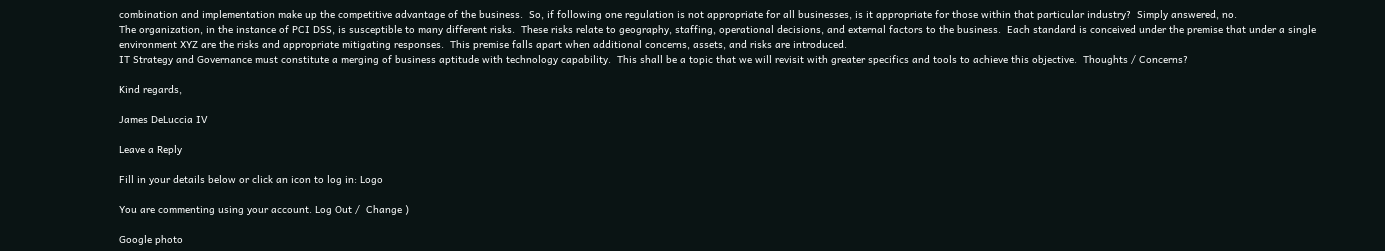combination and implementation make up the competitive advantage of the business.  So, if following one regulation is not appropriate for all businesses, is it appropriate for those within that particular industry?  Simply answered, no.
The organization, in the instance of PCI DSS, is susceptible to many different risks.  These risks relate to geography, staffing, operational decisions, and external factors to the business.  Each standard is conceived under the premise that under a single environment XYZ are the risks and appropriate mitigating responses.  This premise falls apart when additional concerns, assets, and risks are introduced.
IT Strategy and Governance must constitute a merging of business aptitude with technology capability.  This shall be a topic that we will revisit with greater specifics and tools to achieve this objective.  Thoughts / Concerns?

Kind regards,

James DeLuccia IV

Leave a Reply

Fill in your details below or click an icon to log in: Logo

You are commenting using your account. Log Out /  Change )

Google photo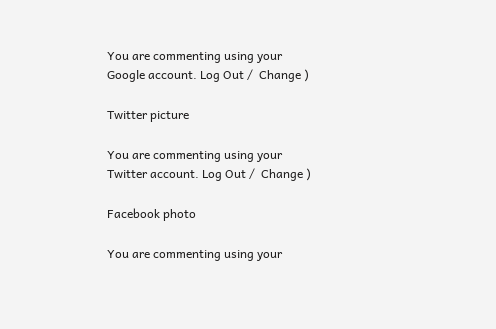You are commenting using your Google account. Log Out /  Change )

Twitter picture

You are commenting using your Twitter account. Log Out /  Change )

Facebook photo

You are commenting using your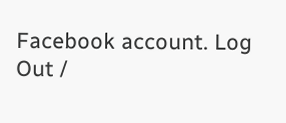Facebook account. Log Out /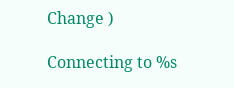Change )

Connecting to %s